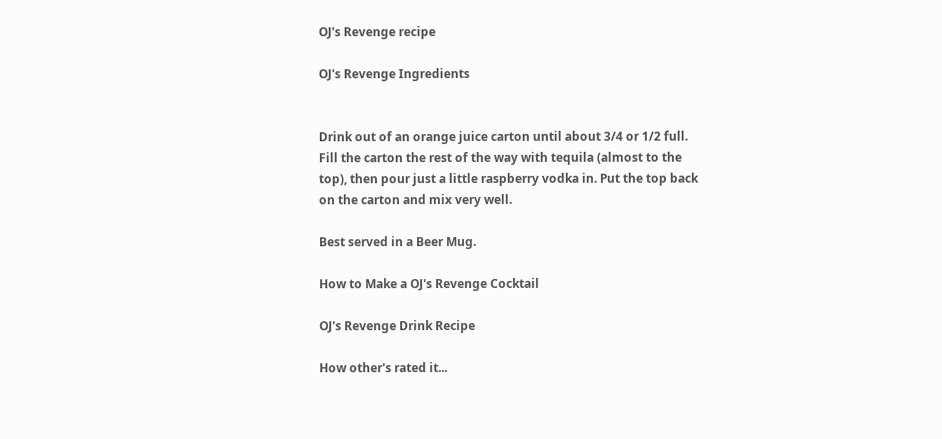OJ's Revenge recipe

OJ's Revenge Ingredients


Drink out of an orange juice carton until about 3/4 or 1/2 full. Fill the carton the rest of the way with tequila (almost to the top), then pour just a little raspberry vodka in. Put the top back on the carton and mix very well.

Best served in a Beer Mug.

How to Make a OJ's Revenge Cocktail

OJ's Revenge Drink Recipe

How other's rated it...